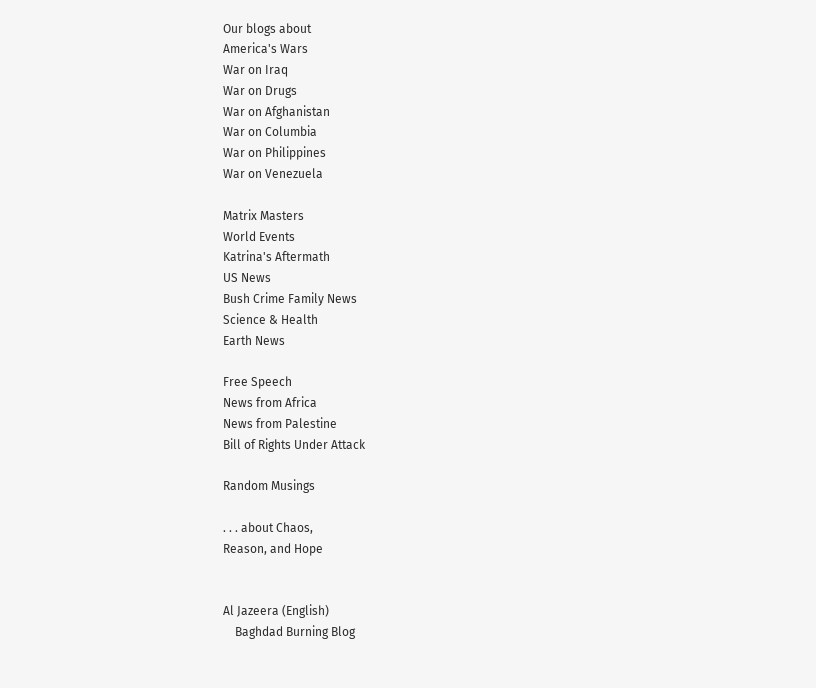Our blogs about
America's Wars
War on Iraq
War on Drugs
War on Afghanistan
War on Columbia
War on Philippines
War on Venezuela

Matrix Masters
World Events
Katrina's Aftermath
US News
Bush Crime Family News
Science & Health
Earth News

Free Speech
News from Africa
News from Palestine
Bill of Rights Under Attack

Random Musings

. . . about Chaos,
Reason, and Hope


Al Jazeera (English)
    Baghdad Burning Blog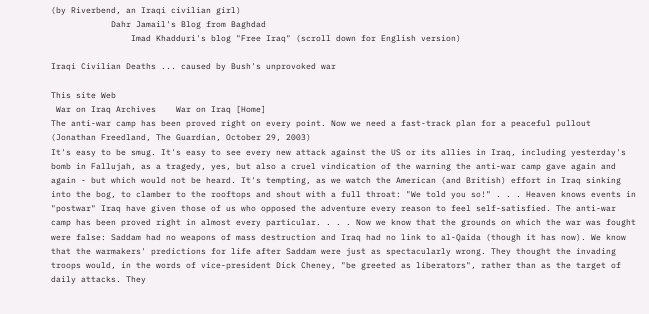(by Riverbend, an Iraqi civilian girl)
            Dahr Jamail's Blog from Baghdad
                Imad Khadduri's blog "Free Iraq" (scroll down for English version)

Iraqi Civilian Deaths ... caused by Bush's unprovoked war

This site Web
 War on Iraq Archives    War on Iraq [Home]
The anti-war camp has been proved right on every point. Now we need a fast-track plan for a peaceful pullout
(Jonathan Freedland, The Guardian, October 29, 2003)
It's easy to be smug. It's easy to see every new attack against the US or its allies in Iraq, including yesterday's bomb in Fallujah, as a tragedy, yes, but also a cruel vindication of the warning the anti-war camp gave again and again - but which would not be heard. It's tempting, as we watch the American (and British) effort in Iraq sinking into the bog, to clamber to the rooftops and shout with a full throat: "We told you so!" . . . Heaven knows events in "postwar" Iraq have given those of us who opposed the adventure every reason to feel self-satisfied. The anti-war camp has been proved right in almost every particular. . . . Now we know that the grounds on which the war was fought were false: Saddam had no weapons of mass destruction and Iraq had no link to al-Qaida (though it has now). We know that the warmakers' predictions for life after Saddam were just as spectacularly wrong. They thought the invading troops would, in the words of vice-president Dick Cheney, "be greeted as liberators", rather than as the target of daily attacks. They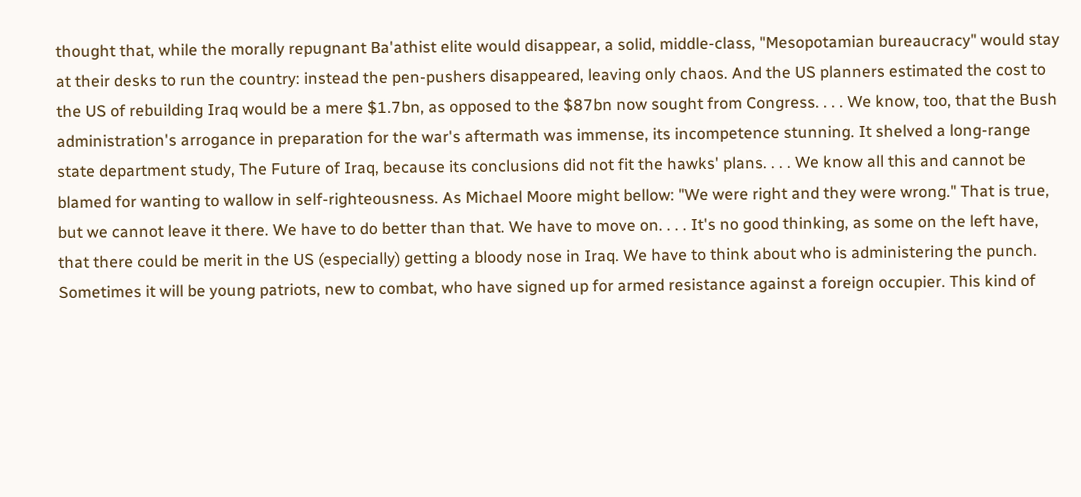thought that, while the morally repugnant Ba'athist elite would disappear, a solid, middle-class, "Mesopotamian bureaucracy" would stay at their desks to run the country: instead the pen-pushers disappeared, leaving only chaos. And the US planners estimated the cost to the US of rebuilding Iraq would be a mere $1.7bn, as opposed to the $87bn now sought from Congress. . . . We know, too, that the Bush administration's arrogance in preparation for the war's aftermath was immense, its incompetence stunning. It shelved a long-range state department study, The Future of Iraq, because its conclusions did not fit the hawks' plans. . . . We know all this and cannot be blamed for wanting to wallow in self-righteousness. As Michael Moore might bellow: "We were right and they were wrong." That is true, but we cannot leave it there. We have to do better than that. We have to move on. . . . It's no good thinking, as some on the left have, that there could be merit in the US (especially) getting a bloody nose in Iraq. We have to think about who is administering the punch. Sometimes it will be young patriots, new to combat, who have signed up for armed resistance against a foreign occupier. This kind of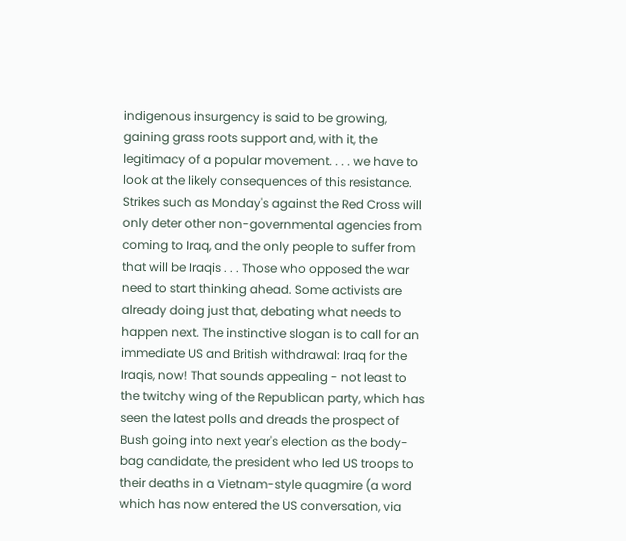indigenous insurgency is said to be growing, gaining grass roots support and, with it, the legitimacy of a popular movement. . . . we have to look at the likely consequences of this resistance. Strikes such as Monday's against the Red Cross will only deter other non-governmental agencies from coming to Iraq, and the only people to suffer from that will be Iraqis . . . Those who opposed the war need to start thinking ahead. Some activists are already doing just that, debating what needs to happen next. The instinctive slogan is to call for an immediate US and British withdrawal: Iraq for the Iraqis, now! That sounds appealing - not least to the twitchy wing of the Republican party, which has seen the latest polls and dreads the prospect of Bush going into next year's election as the body-bag candidate, the president who led US troops to their deaths in a Vietnam-style quagmire (a word which has now entered the US conversation, via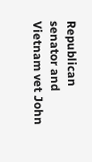Republican senator and Vietnam vet John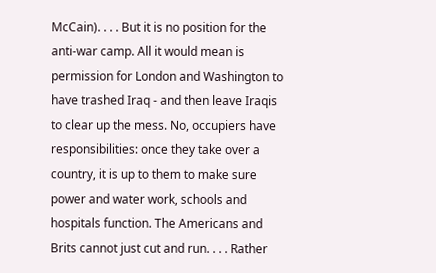McCain). . . . But it is no position for the anti-war camp. All it would mean is permission for London and Washington to have trashed Iraq - and then leave Iraqis to clear up the mess. No, occupiers have responsibilities: once they take over a country, it is up to them to make sure power and water work, schools and hospitals function. The Americans and Brits cannot just cut and run. . . . Rather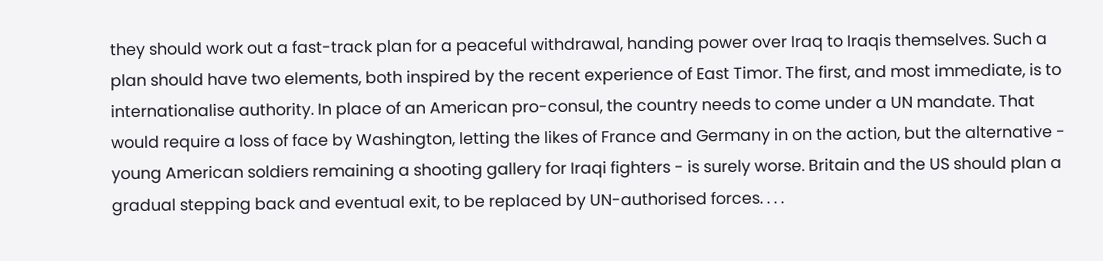they should work out a fast-track plan for a peaceful withdrawal, handing power over Iraq to Iraqis themselves. Such a plan should have two elements, both inspired by the recent experience of East Timor. The first, and most immediate, is to internationalise authority. In place of an American pro-consul, the country needs to come under a UN mandate. That would require a loss of face by Washington, letting the likes of France and Germany in on the action, but the alternative - young American soldiers remaining a shooting gallery for Iraqi fighters - is surely worse. Britain and the US should plan a gradual stepping back and eventual exit, to be replaced by UN-authorised forces. . . .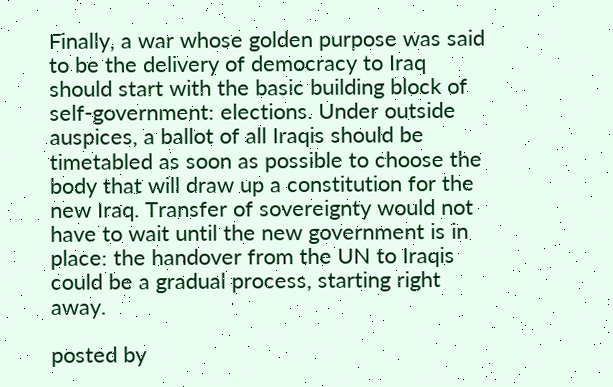Finally, a war whose golden purpose was said to be the delivery of democracy to Iraq should start with the basic building block of self-government: elections. Under outside auspices, a ballot of all Iraqis should be timetabled as soon as possible to choose the body that will draw up a constitution for the new Iraq. Transfer of sovereignty would not have to wait until the new government is in place: the handover from the UN to Iraqis could be a gradual process, starting right away.

posted by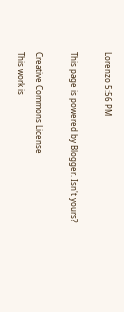Lorenzo 5:56 PM

This page is powered by Blogger. Isn't yours?

Creative Commons License
This work is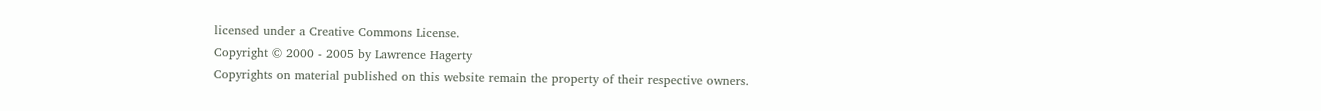licensed under a Creative Commons License.
Copyright © 2000 - 2005 by Lawrence Hagerty
Copyrights on material published on this website remain the property of their respective owners.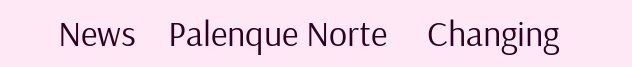News    Palenque Norte     Changing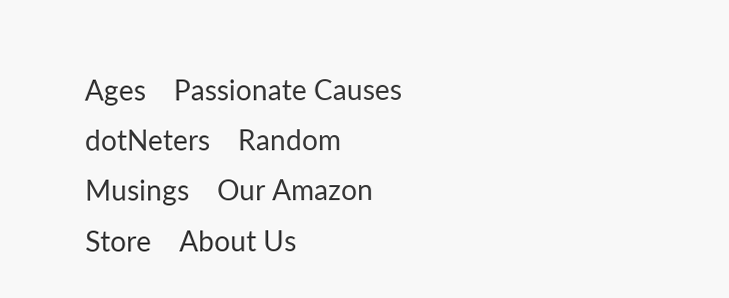Ages    Passionate Causes    dotNeters    Random Musings    Our Amazon Store    About Us